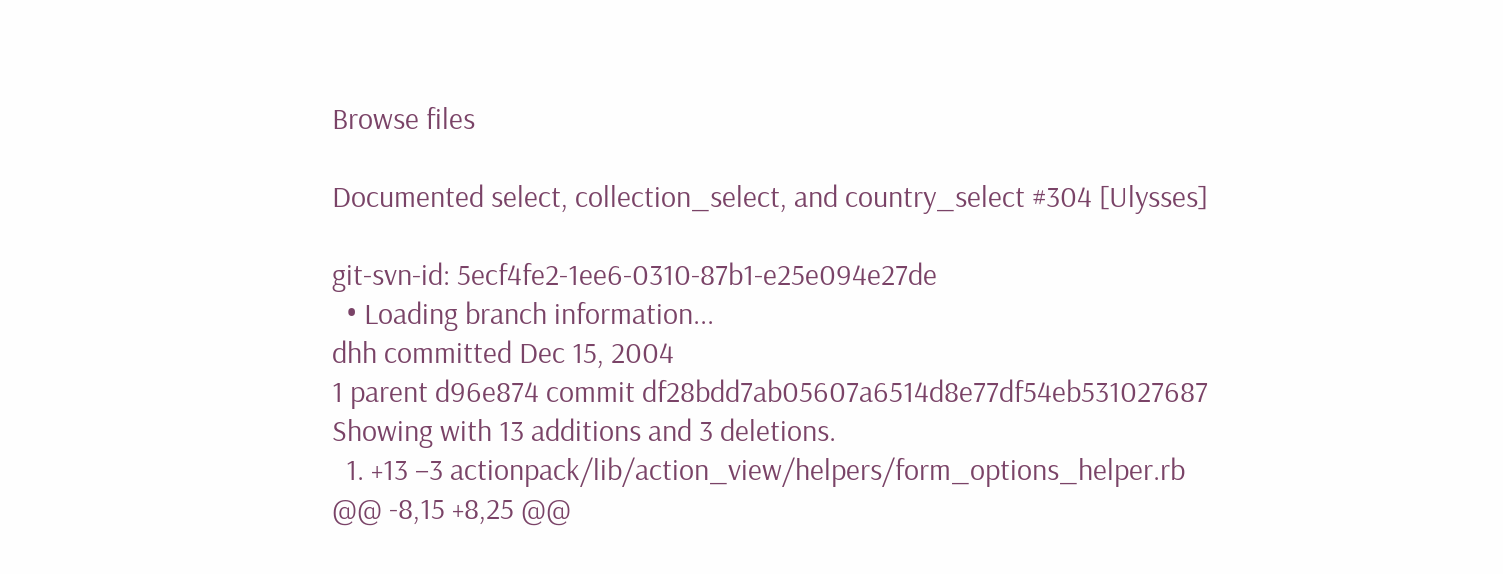Browse files

Documented select, collection_select, and country_select #304 [Ulysses]

git-svn-id: 5ecf4fe2-1ee6-0310-87b1-e25e094e27de
  • Loading branch information...
dhh committed Dec 15, 2004
1 parent d96e874 commit df28bdd7ab05607a6514d8e77df54eb531027687
Showing with 13 additions and 3 deletions.
  1. +13 −3 actionpack/lib/action_view/helpers/form_options_helper.rb
@@ -8,15 +8,25 @@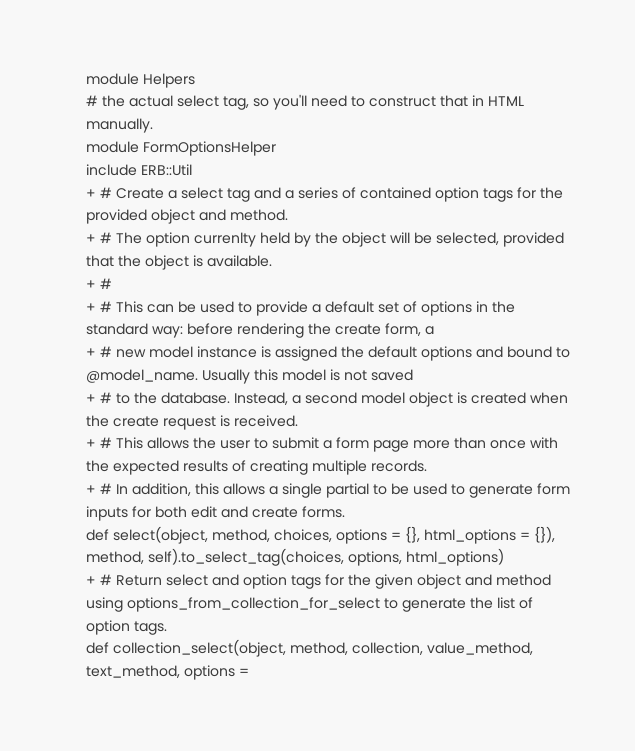module Helpers
# the actual select tag, so you'll need to construct that in HTML manually.
module FormOptionsHelper
include ERB::Util
+ # Create a select tag and a series of contained option tags for the provided object and method.
+ # The option currenlty held by the object will be selected, provided that the object is available.
+ #
+ # This can be used to provide a default set of options in the standard way: before rendering the create form, a
+ # new model instance is assigned the default options and bound to @model_name. Usually this model is not saved
+ # to the database. Instead, a second model object is created when the create request is received.
+ # This allows the user to submit a form page more than once with the expected results of creating multiple records.
+ # In addition, this allows a single partial to be used to generate form inputs for both edit and create forms.
def select(object, method, choices, options = {}, html_options = {}), method, self).to_select_tag(choices, options, html_options)
+ # Return select and option tags for the given object and method using options_from_collection_for_select to generate the list of option tags.
def collection_select(object, method, collection, value_method, text_method, options =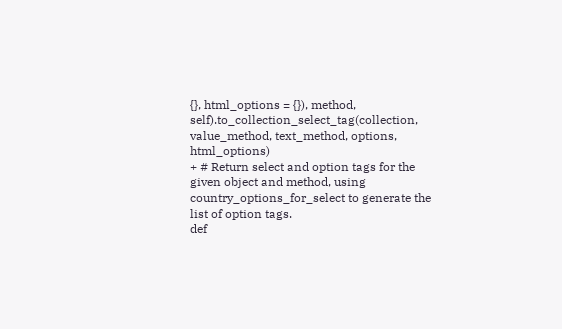{}, html_options = {}), method, self).to_collection_select_tag(collection, value_method, text_method, options, html_options)
+ # Return select and option tags for the given object and method, using country_options_for_select to generate the list of option tags.
def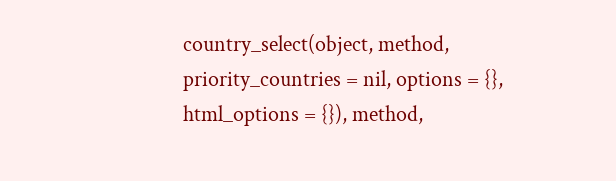country_select(object, method, priority_countries = nil, options = {}, html_options = {}), method,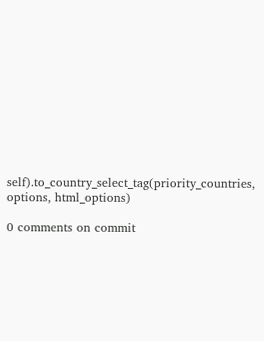self).to_country_select_tag(priority_countries, options, html_options)

0 comments on commit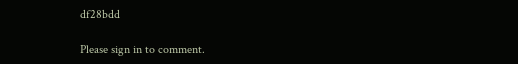df28bdd

Please sign in to comment.